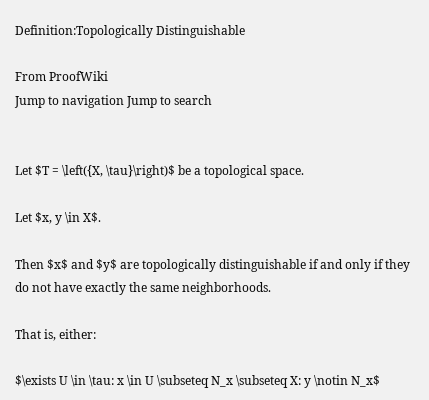Definition:Topologically Distinguishable

From ProofWiki
Jump to navigation Jump to search


Let $T = \left({X, \tau}\right)$ be a topological space.

Let $x, y \in X$.

Then $x$ and $y$ are topologically distinguishable if and only if they do not have exactly the same neighborhoods.

That is, either:

$\exists U \in \tau: x \in U \subseteq N_x \subseteq X: y \notin N_x$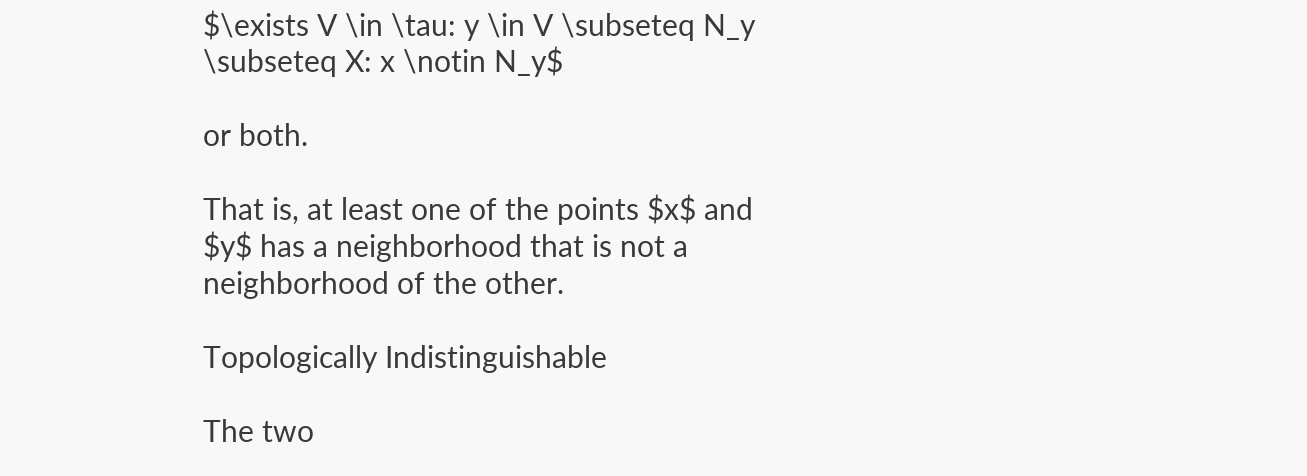$\exists V \in \tau: y \in V \subseteq N_y \subseteq X: x \notin N_y$

or both.

That is, at least one of the points $x$ and $y$ has a neighborhood that is not a neighborhood of the other.

Topologically Indistinguishable

The two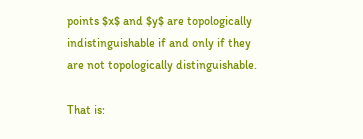points $x$ and $y$ are topologically indistinguishable if and only if they are not topologically distinguishable.

That is: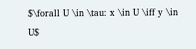$\forall U \in \tau: x \in U \iff y \in U$